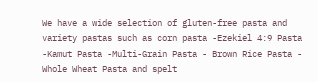We have a wide selection of gluten-free pasta and variety pastas such as corn pasta -Ezekiel 4:9 Pasta -Kamut Pasta -Multi-Grain Pasta - Brown Rice Pasta - Whole Wheat Pasta and spelt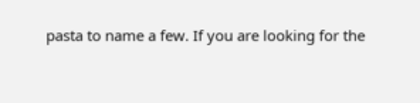pasta to name a few. If you are looking for the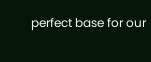perfect base for our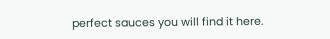perfect sauces you will find it here.